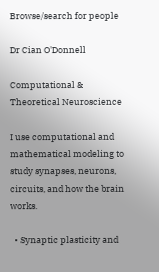Browse/search for people

Dr Cian O'Donnell

Computational & Theoretical Neuroscience

I use computational and mathematical modeling to study synapses, neurons, circuits, and how the brain works.

  • Synaptic plasticity and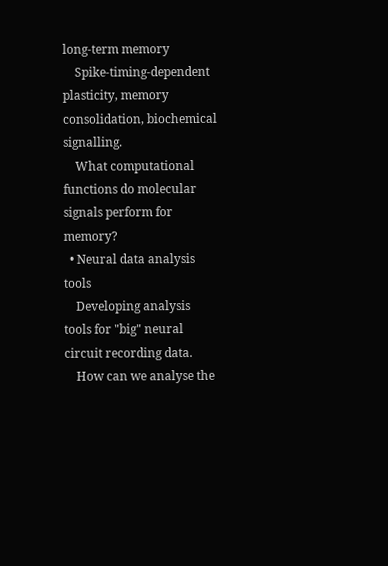long-term memory
    Spike-timing-dependent plasticity, memory consolidation, biochemical signalling.
    What computational functions do molecular signals perform for memory?
  • Neural data analysis tools
    Developing analysis tools for "big" neural circuit recording data.
    How can we analyse the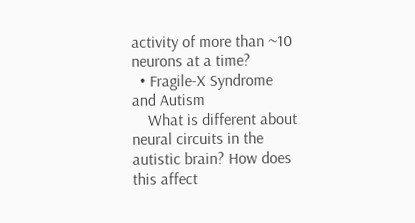activity of more than ~10 neurons at a time?
  • Fragile-X Syndrome and Autism
    What is different about neural circuits in the autistic brain? How does this affect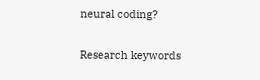neural coding?

Research keywords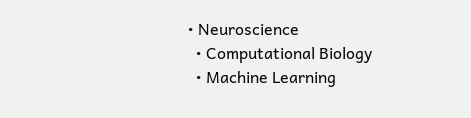• Neuroscience
  • Computational Biology
  • Machine Learning